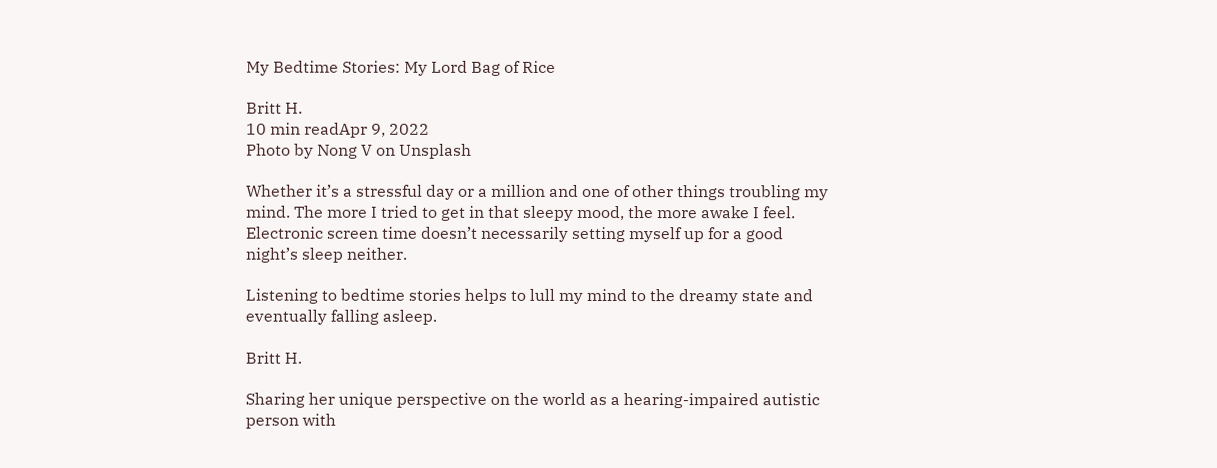My Bedtime Stories: My Lord Bag of Rice

Britt H.
10 min readApr 9, 2022
Photo by Nong V on Unsplash

Whether it’s a stressful day or a million and one of other things troubling my mind. The more I tried to get in that sleepy mood, the more awake I feel. Electronic screen time doesn’t necessarily setting myself up for a good night’s sleep neither.

Listening to bedtime stories helps to lull my mind to the dreamy state and eventually falling asleep.

Britt H.

Sharing her unique perspective on the world as a hearing-impaired autistic person with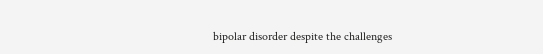bipolar disorder despite the challenges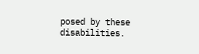posed by these disabilities.